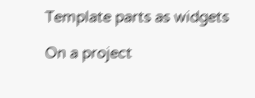Template parts as widgets

On a project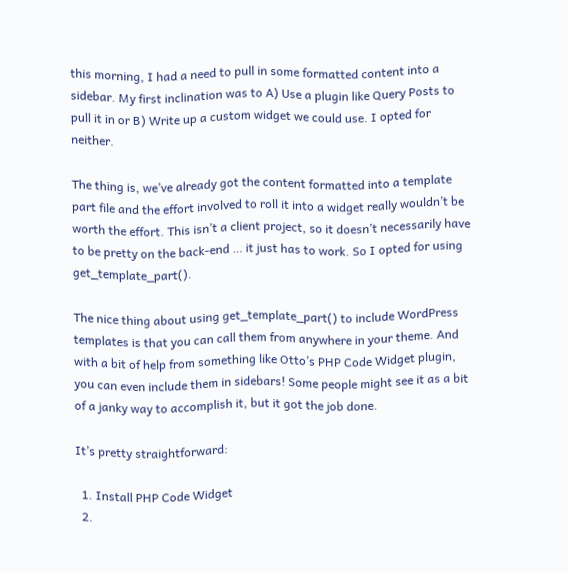this morning, I had a need to pull in some formatted content into a sidebar. My first inclination was to A) Use a plugin like Query Posts to pull it in or B) Write up a custom widget we could use. I opted for neither.

The thing is, we’ve already got the content formatted into a template part file and the effort involved to roll it into a widget really wouldn’t be worth the effort. This isn’t a client project, so it doesn’t necessarily have to be pretty on the back-end … it just has to work. So I opted for using get_template_part().

The nice thing about using get_template_part() to include WordPress templates is that you can call them from anywhere in your theme. And with a bit of help from something like Otto’s PHP Code Widget plugin, you can even include them in sidebars! Some people might see it as a bit of a janky way to accomplish it, but it got the job done.

It’s pretty straightforward:

  1. Install PHP Code Widget
  2.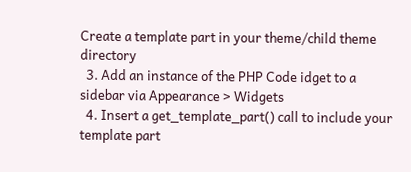Create a template part in your theme/child theme directory
  3. Add an instance of the PHP Code idget to a sidebar via Appearance > Widgets
  4. Insert a get_template_part() call to include your template part